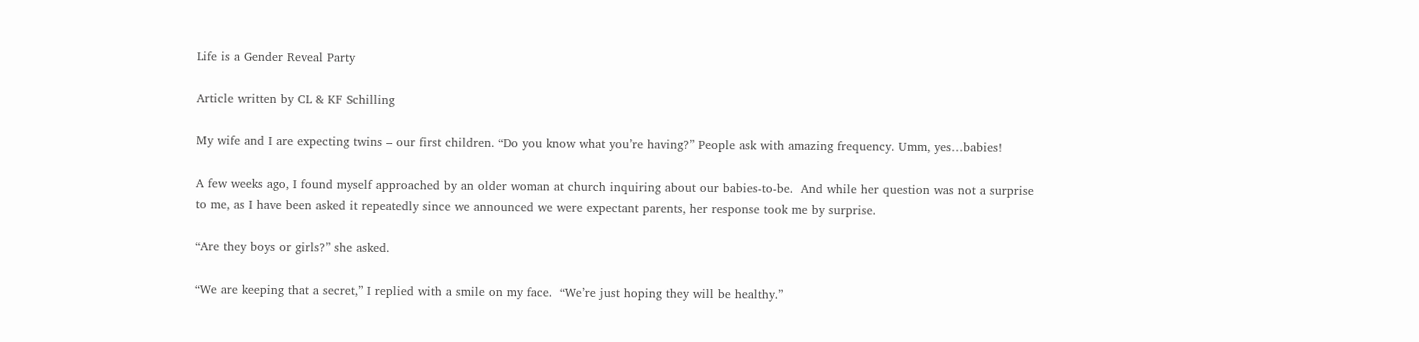Life is a Gender Reveal Party

Article written by CL & KF Schilling

My wife and I are expecting twins – our first children. “Do you know what you’re having?” People ask with amazing frequency. Umm, yes…babies!

A few weeks ago, I found myself approached by an older woman at church inquiring about our babies-to-be.  And while her question was not a surprise to me, as I have been asked it repeatedly since we announced we were expectant parents, her response took me by surprise.

“Are they boys or girls?” she asked.

“We are keeping that a secret,” I replied with a smile on my face.  “We’re just hoping they will be healthy.”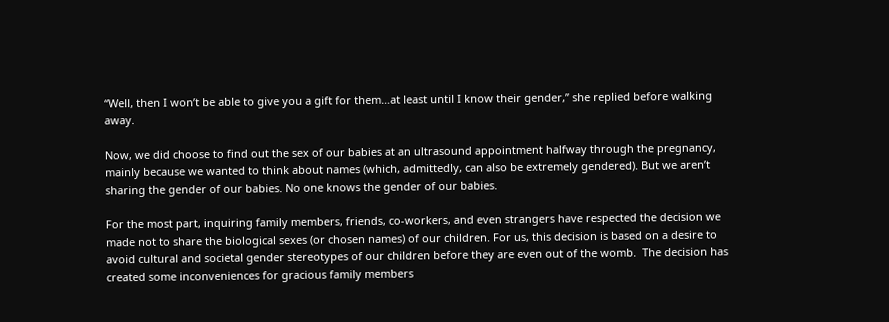“Well, then I won’t be able to give you a gift for them…at least until I know their gender,” she replied before walking away.

Now, we did choose to find out the sex of our babies at an ultrasound appointment halfway through the pregnancy, mainly because we wanted to think about names (which, admittedly, can also be extremely gendered). But we aren’t sharing the gender of our babies. No one knows the gender of our babies.

For the most part, inquiring family members, friends, co-workers, and even strangers have respected the decision we made not to share the biological sexes (or chosen names) of our children. For us, this decision is based on a desire to avoid cultural and societal gender stereotypes of our children before they are even out of the womb.  The decision has created some inconveniences for gracious family members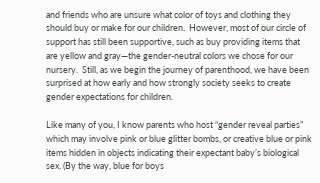and friends who are unsure what color of toys and clothing they should buy or make for our children.  However, most of our circle of support has still been supportive, such as buy providing items that are yellow and gray—the gender-neutral colors we chose for our nursery.  Still, as we begin the journey of parenthood, we have been surprised at how early and how strongly society seeks to create gender expectations for children.

Like many of you, I know parents who host “gender reveal parties” which may involve pink or blue glitter bombs, or creative blue or pink items hidden in objects indicating their expectant baby’s biological sex. (By the way, blue for boys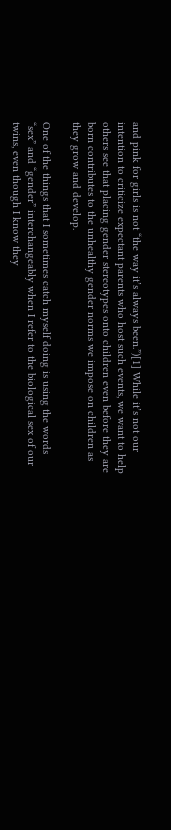and pink for girls is not “the way it’s always been.”)[1] While it’s not our intention to criticize expectant parents who host such events, we want to help others see that placing gender stereotypes onto children even before they are born contributes to the unhealthy gender norms we impose on children as they grow and develop.

One of the things that I sometimes catch myself doing is using the words “sex” and “gender” interchangeably when I refer to the biological sex of our twins, even though I know they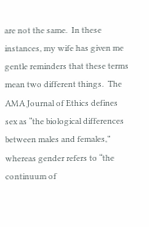are not the same.  In these instances, my wife has given me gentle reminders that these terms mean two different things.  The AMA Journal of Ethics defines sex as “the biological differences between males and females,” whereas gender refers to “the continuum of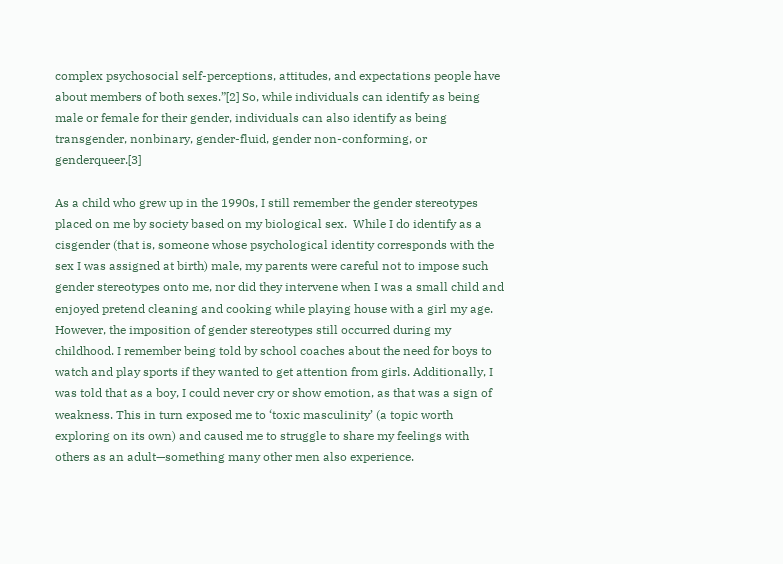complex psychosocial self-perceptions, attitudes, and expectations people have about members of both sexes.”[2] So, while individuals can identify as being male or female for their gender, individuals can also identify as being transgender, nonbinary, gender-fluid, gender non-conforming, or genderqueer.[3]

As a child who grew up in the 1990s, I still remember the gender stereotypes placed on me by society based on my biological sex.  While I do identify as a cisgender (that is, someone whose psychological identity corresponds with the sex I was assigned at birth) male, my parents were careful not to impose such gender stereotypes onto me, nor did they intervene when I was a small child and enjoyed pretend cleaning and cooking while playing house with a girl my age. However, the imposition of gender stereotypes still occurred during my childhood. I remember being told by school coaches about the need for boys to watch and play sports if they wanted to get attention from girls. Additionally, I was told that as a boy, I could never cry or show emotion, as that was a sign of weakness. This in turn exposed me to ‘toxic masculinity’ (a topic worth exploring on its own) and caused me to struggle to share my feelings with others as an adult—something many other men also experience.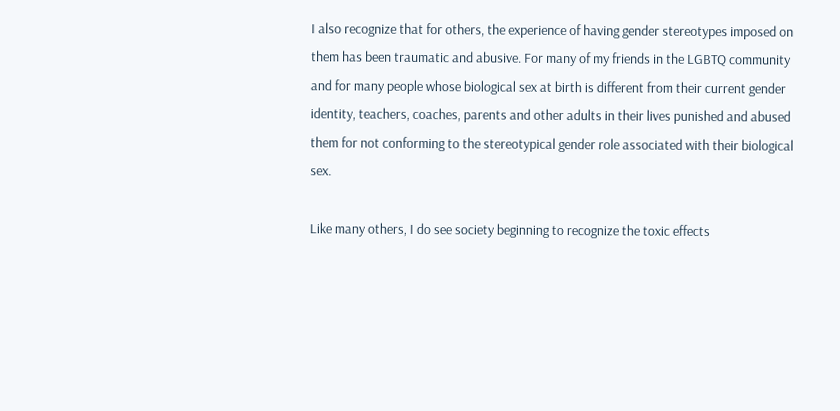I also recognize that for others, the experience of having gender stereotypes imposed on them has been traumatic and abusive. For many of my friends in the LGBTQ community and for many people whose biological sex at birth is different from their current gender identity, teachers, coaches, parents and other adults in their lives punished and abused them for not conforming to the stereotypical gender role associated with their biological sex.

Like many others, I do see society beginning to recognize the toxic effects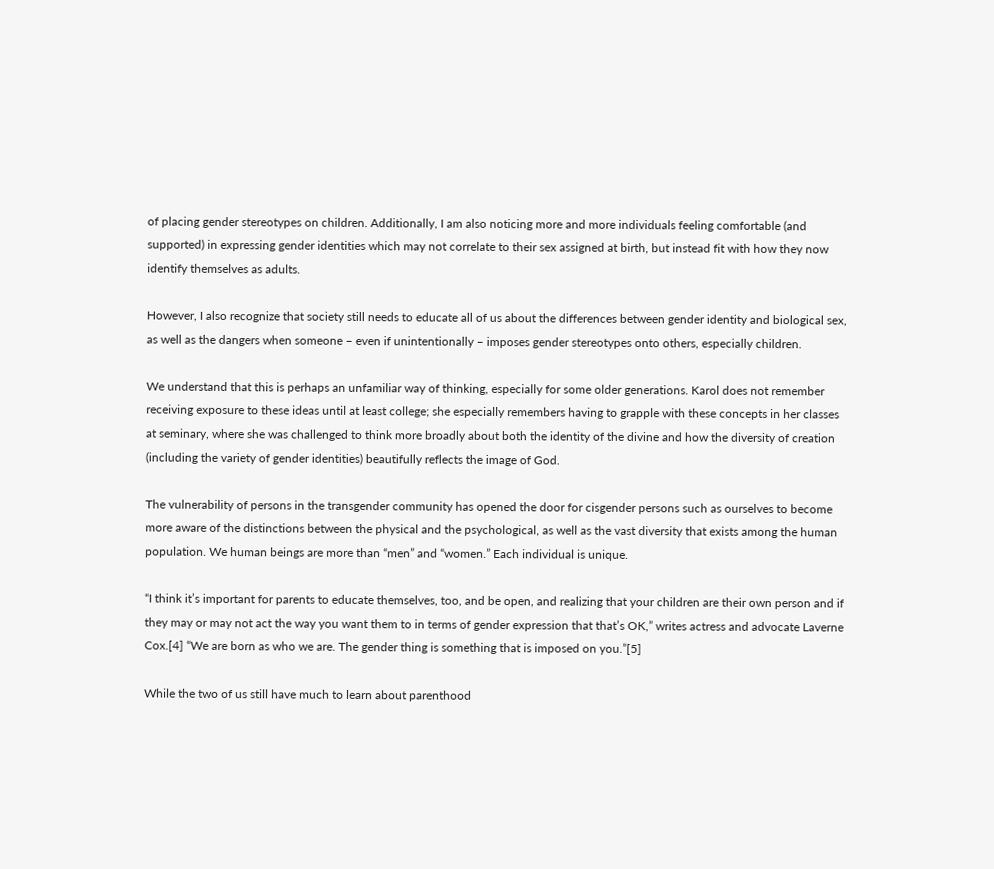of placing gender stereotypes on children. Additionally, I am also noticing more and more individuals feeling comfortable (and supported) in expressing gender identities which may not correlate to their sex assigned at birth, but instead fit with how they now identify themselves as adults.

However, I also recognize that society still needs to educate all of us about the differences between gender identity and biological sex, as well as the dangers when someone – even if unintentionally – imposes gender stereotypes onto others, especially children.

We understand that this is perhaps an unfamiliar way of thinking, especially for some older generations. Karol does not remember receiving exposure to these ideas until at least college; she especially remembers having to grapple with these concepts in her classes at seminary, where she was challenged to think more broadly about both the identity of the divine and how the diversity of creation (including the variety of gender identities) beautifully reflects the image of God.

The vulnerability of persons in the transgender community has opened the door for cisgender persons such as ourselves to become more aware of the distinctions between the physical and the psychological, as well as the vast diversity that exists among the human population. We human beings are more than “men” and “women.” Each individual is unique.

“I think it’s important for parents to educate themselves, too, and be open, and realizing that your children are their own person and if they may or may not act the way you want them to in terms of gender expression that that’s OK,” writes actress and advocate Laverne Cox.[4] “We are born as who we are. The gender thing is something that is imposed on you.”[5]

While the two of us still have much to learn about parenthood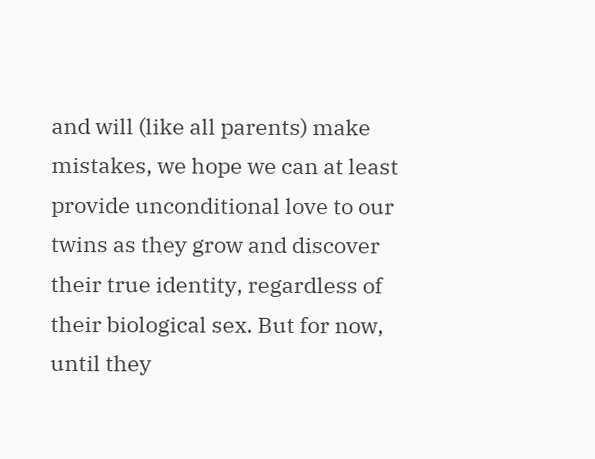and will (like all parents) make mistakes, we hope we can at least provide unconditional love to our twins as they grow and discover their true identity, regardless of their biological sex. But for now, until they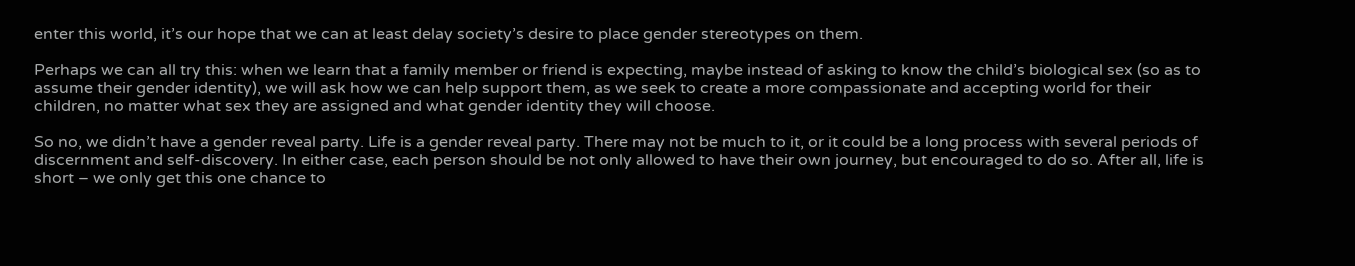enter this world, it’s our hope that we can at least delay society’s desire to place gender stereotypes on them.

Perhaps we can all try this: when we learn that a family member or friend is expecting, maybe instead of asking to know the child’s biological sex (so as to assume their gender identity), we will ask how we can help support them, as we seek to create a more compassionate and accepting world for their children, no matter what sex they are assigned and what gender identity they will choose.

So no, we didn’t have a gender reveal party. Life is a gender reveal party. There may not be much to it, or it could be a long process with several periods of discernment and self-discovery. In either case, each person should be not only allowed to have their own journey, but encouraged to do so. After all, life is short – we only get this one chance to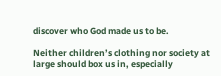discover who God made us to be.

Neither children’s clothing nor society at large should box us in, especially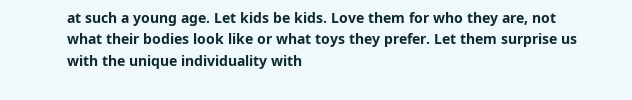at such a young age. Let kids be kids. Love them for who they are, not what their bodies look like or what toys they prefer. Let them surprise us with the unique individuality with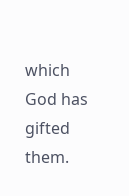which God has gifted them.